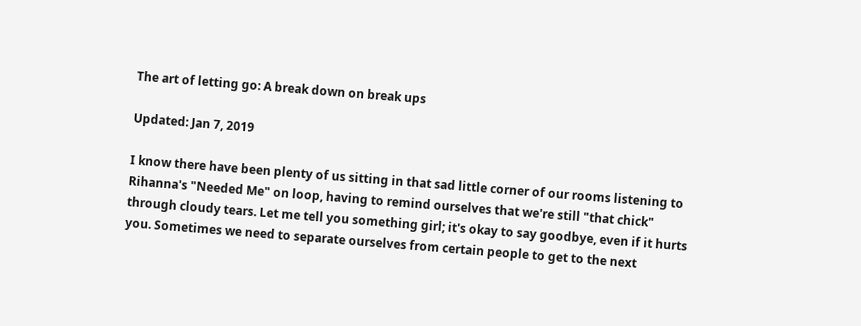The art of letting go: A break down on break ups

Updated: Jan 7, 2019

I know there have been plenty of us sitting in that sad little corner of our rooms listening to Rihanna's "Needed Me" on loop, having to remind ourselves that we're still "that chick" through cloudy tears. Let me tell you something girl; it's okay to say goodbye, even if it hurts you. Sometimes we need to separate ourselves from certain people to get to the next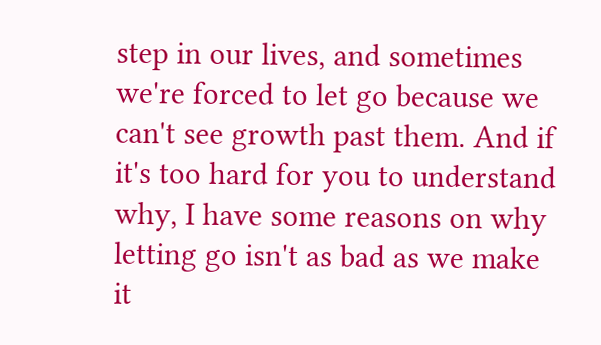step in our lives, and sometimes we're forced to let go because we can't see growth past them. And if it's too hard for you to understand why, I have some reasons on why letting go isn't as bad as we make it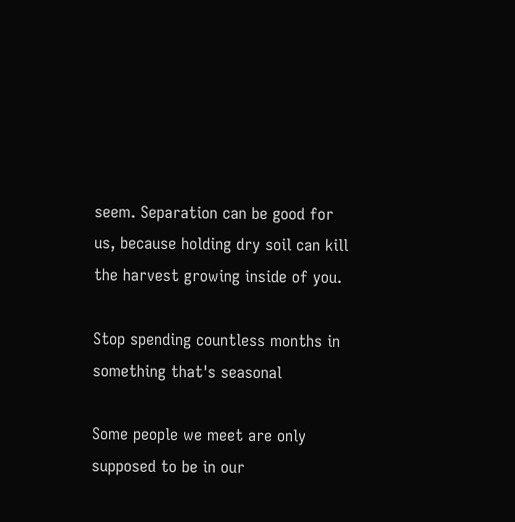seem. Separation can be good for us, because holding dry soil can kill the harvest growing inside of you.

Stop spending countless months in something that's seasonal

Some people we meet are only supposed to be in our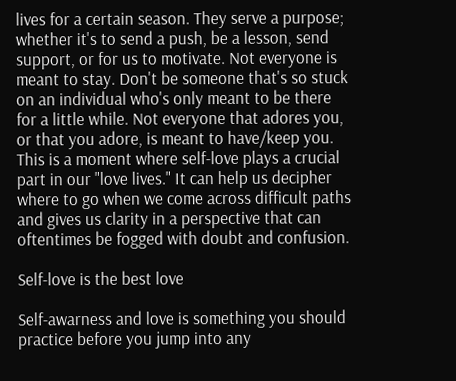lives for a certain season. They serve a purpose; whether it's to send a push, be a lesson, send support, or for us to motivate. Not everyone is meant to stay. Don't be someone that's so stuck on an individual who's only meant to be there for a little while. Not everyone that adores you, or that you adore, is meant to have/keep you. This is a moment where self-love plays a crucial part in our "love lives." It can help us decipher where to go when we come across difficult paths and gives us clarity in a perspective that can oftentimes be fogged with doubt and confusion.

Self-love is the best love

Self-awarness and love is something you should practice before you jump into any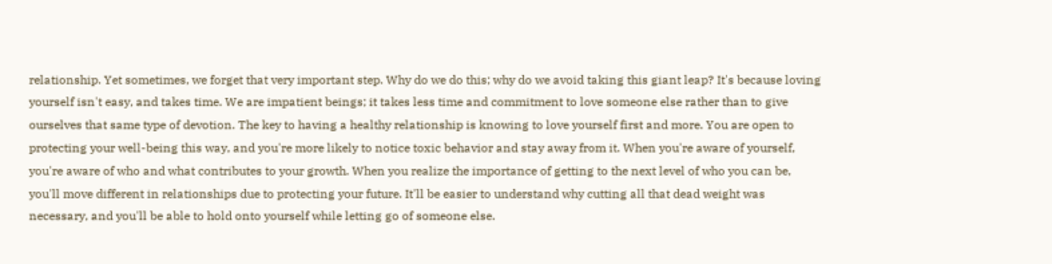relationship. Yet sometimes, we forget that very important step. Why do we do this; why do we avoid taking this giant leap? It's because loving yourself isn't easy, and takes time. We are impatient beings; it takes less time and commitment to love someone else rather than to give ourselves that same type of devotion. The key to having a healthy relationship is knowing to love yourself first and more. You are open to protecting your well-being this way, and you're more likely to notice toxic behavior and stay away from it. When you're aware of yourself, you're aware of who and what contributes to your growth. When you realize the importance of getting to the next level of who you can be, you'll move different in relationships due to protecting your future. It'll be easier to understand why cutting all that dead weight was necessary, and you'll be able to hold onto yourself while letting go of someone else.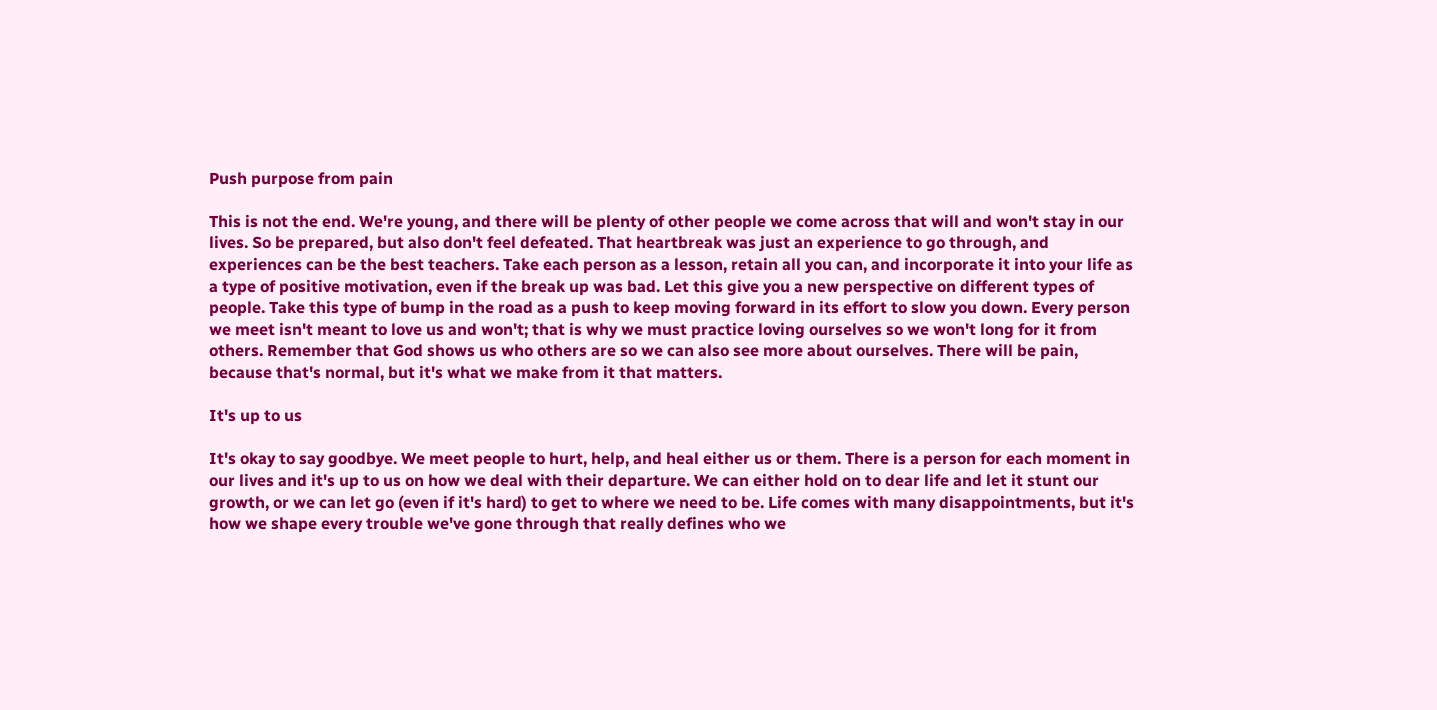Push purpose from pain

This is not the end. We're young, and there will be plenty of other people we come across that will and won't stay in our lives. So be prepared, but also don't feel defeated. That heartbreak was just an experience to go through, and experiences can be the best teachers. Take each person as a lesson, retain all you can, and incorporate it into your life as a type of positive motivation, even if the break up was bad. Let this give you a new perspective on different types of people. Take this type of bump in the road as a push to keep moving forward in its effort to slow you down. Every person we meet isn't meant to love us and won't; that is why we must practice loving ourselves so we won't long for it from others. Remember that God shows us who others are so we can also see more about ourselves. There will be pain, because that's normal, but it's what we make from it that matters.

It's up to us

It's okay to say goodbye. We meet people to hurt, help, and heal either us or them. There is a person for each moment in our lives and it's up to us on how we deal with their departure. We can either hold on to dear life and let it stunt our growth, or we can let go (even if it's hard) to get to where we need to be. Life comes with many disappointments, but it's how we shape every trouble we've gone through that really defines who we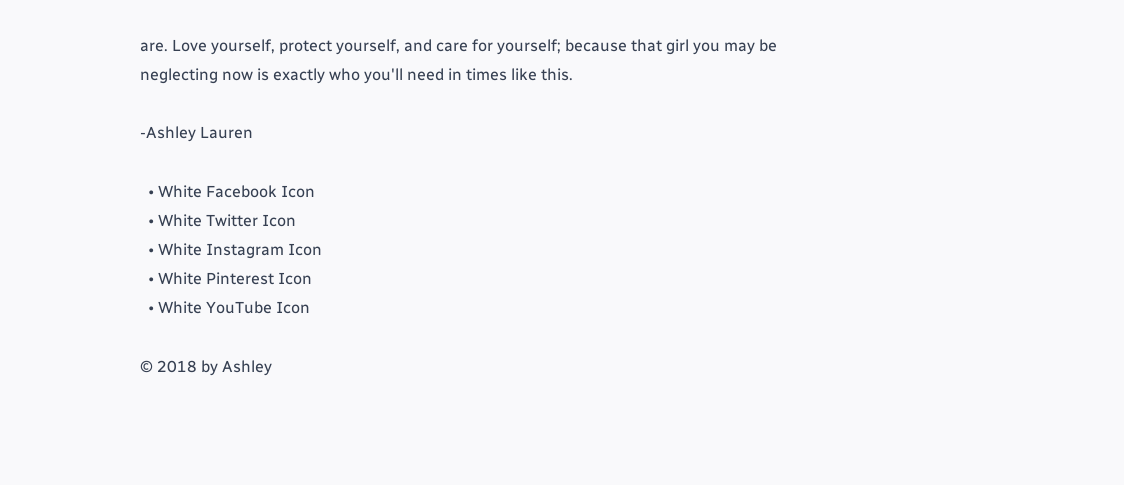are. Love yourself, protect yourself, and care for yourself; because that girl you may be neglecting now is exactly who you'll need in times like this.

-Ashley Lauren

  • White Facebook Icon
  • White Twitter Icon
  • White Instagram Icon
  • White Pinterest Icon
  • White YouTube Icon

© 2018 by Ashley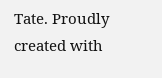Tate. Proudly created with